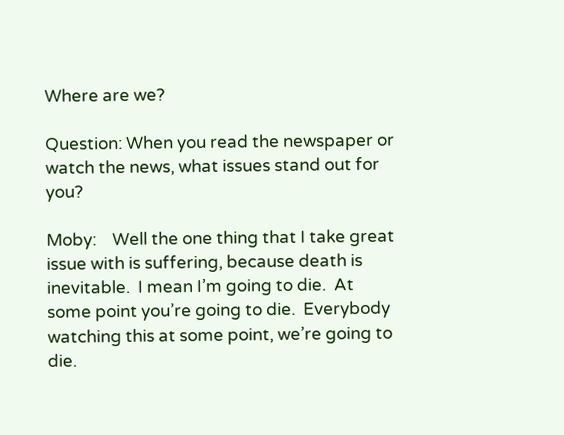Where are we?

Question: When you read the newspaper or watch the news, what issues stand out for you?

Moby:    Well the one thing that I take great issue with is suffering, because death is inevitable.  I mean I’m going to die.  At some point you’re going to die.  Everybody watching this at some point, we’re going to die.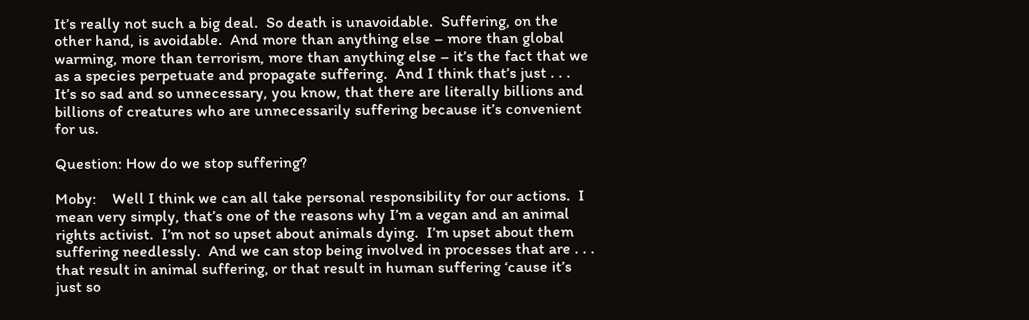It’s really not such a big deal.  So death is unavoidable.  Suffering, on the other hand, is avoidable.  And more than anything else – more than global warming, more than terrorism, more than anything else – it’s the fact that we as a species perpetuate and propagate suffering.  And I think that’s just . . .  It’s so sad and so unnecessary, you know, that there are literally billions and billions of creatures who are unnecessarily suffering because it’s convenient for us.

Question: How do we stop suffering?

Moby:    Well I think we can all take personal responsibility for our actions.  I mean very simply, that’s one of the reasons why I’m a vegan and an animal rights activist.  I’m not so upset about animals dying.  I’m upset about them suffering needlessly.  And we can stop being involved in processes that are . . . that result in animal suffering, or that result in human suffering ‘cause it’s just so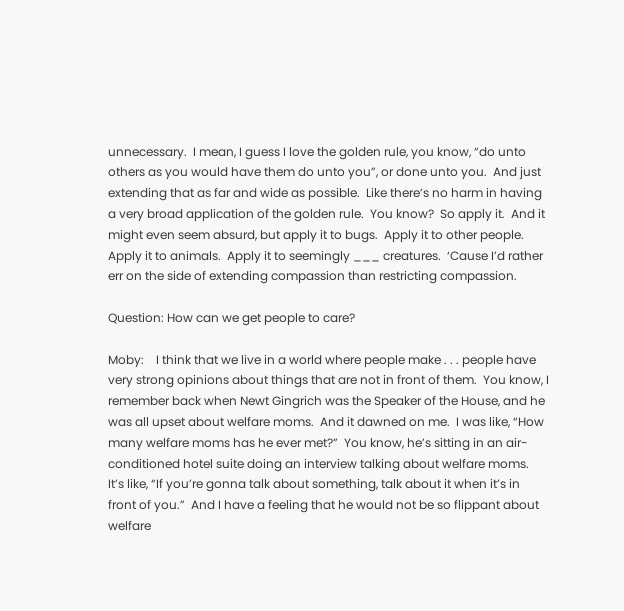unnecessary.  I mean, I guess I love the golden rule, you know, “do unto others as you would have them do unto you”, or done unto you.  And just extending that as far and wide as possible.  Like there’s no harm in having a very broad application of the golden rule.  You know?  So apply it.  And it might even seem absurd, but apply it to bugs.  Apply it to other people.  Apply it to animals.  Apply it to seemingly ___ creatures.  ‘Cause I’d rather err on the side of extending compassion than restricting compassion.

Question: How can we get people to care?

Moby:    I think that we live in a world where people make . . . people have very strong opinions about things that are not in front of them.  You know, I remember back when Newt Gingrich was the Speaker of the House, and he was all upset about welfare moms.  And it dawned on me.  I was like, “How many welfare moms has he ever met?”  You know, he’s sitting in an air-conditioned hotel suite doing an interview talking about welfare moms.  It’s like, “If you’re gonna talk about something, talk about it when it’s in front of you.”  And I have a feeling that he would not be so flippant about welfare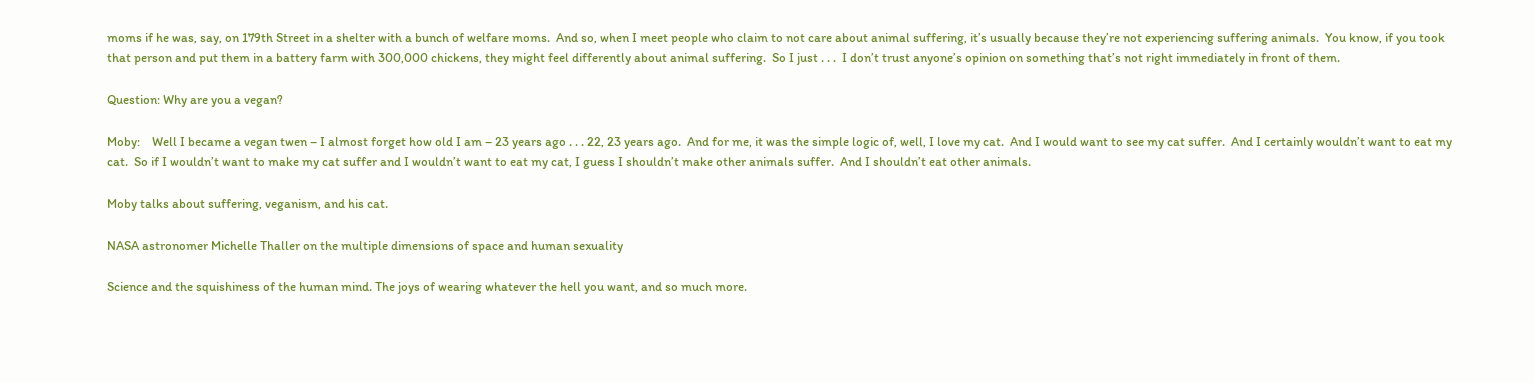moms if he was, say, on 179th Street in a shelter with a bunch of welfare moms.  And so, when I meet people who claim to not care about animal suffering, it’s usually because they’re not experiencing suffering animals.  You know, if you took that person and put them in a battery farm with 300,000 chickens, they might feel differently about animal suffering.  So I just . . .  I don’t trust anyone’s opinion on something that’s not right immediately in front of them.

Question: Why are you a vegan?

Moby:    Well I became a vegan twen – I almost forget how old I am – 23 years ago . . . 22, 23 years ago.  And for me, it was the simple logic of, well, I love my cat.  And I would want to see my cat suffer.  And I certainly wouldn’t want to eat my cat.  So if I wouldn’t want to make my cat suffer and I wouldn’t want to eat my cat, I guess I shouldn’t make other animals suffer.  And I shouldn’t eat other animals.

Moby talks about suffering, veganism, and his cat.

NASA astronomer Michelle Thaller on the multiple dimensions of space and human sexuality

Science and the squishiness of the human mind. The joys of wearing whatever the hell you want, and so much more.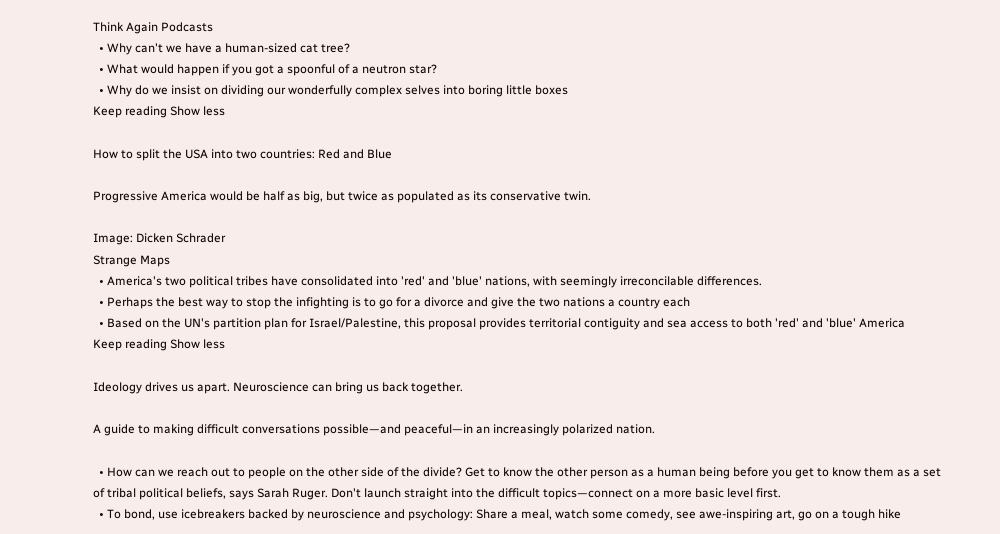Think Again Podcasts
  • Why can't we have a human-sized cat tree?
  • What would happen if you got a spoonful of a neutron star?
  • Why do we insist on dividing our wonderfully complex selves into boring little boxes
Keep reading Show less

How to split the USA into two countries: Red and Blue

Progressive America would be half as big, but twice as populated as its conservative twin.

Image: Dicken Schrader
Strange Maps
  • America's two political tribes have consolidated into 'red' and 'blue' nations, with seemingly irreconcilable differences.
  • Perhaps the best way to stop the infighting is to go for a divorce and give the two nations a country each
  • Based on the UN's partition plan for Israel/Palestine, this proposal provides territorial contiguity and sea access to both 'red' and 'blue' America
Keep reading Show less

Ideology drives us apart. Neuroscience can bring us back together.

A guide to making difficult conversations possible—and peaceful—in an increasingly polarized nation.

  • How can we reach out to people on the other side of the divide? Get to know the other person as a human being before you get to know them as a set of tribal political beliefs, says Sarah Ruger. Don't launch straight into the difficult topics—connect on a more basic level first.
  • To bond, use icebreakers backed by neuroscience and psychology: Share a meal, watch some comedy, see awe-inspiring art, go on a tough hike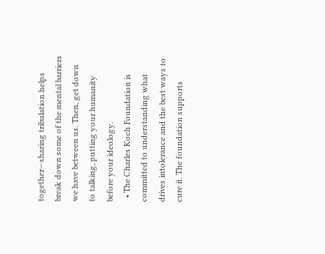together—sharing tribulation helps break down some of the mental barriers we have between us. Then, get down to talking, putting your humanity before your ideology.
  • The Charles Koch Foundation is committed to understanding what drives intolerance and the best ways to cure it. The foundation supports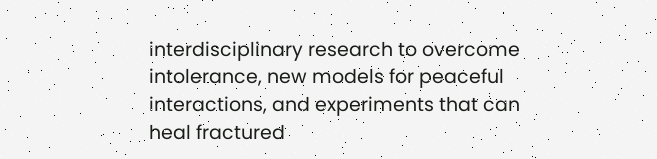interdisciplinary research to overcome intolerance, new models for peaceful interactions, and experiments that can heal fractured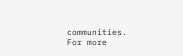communities. For more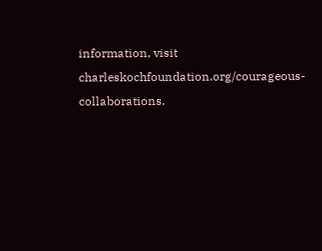information, visit charleskochfoundation.org/courageous-collaborations.